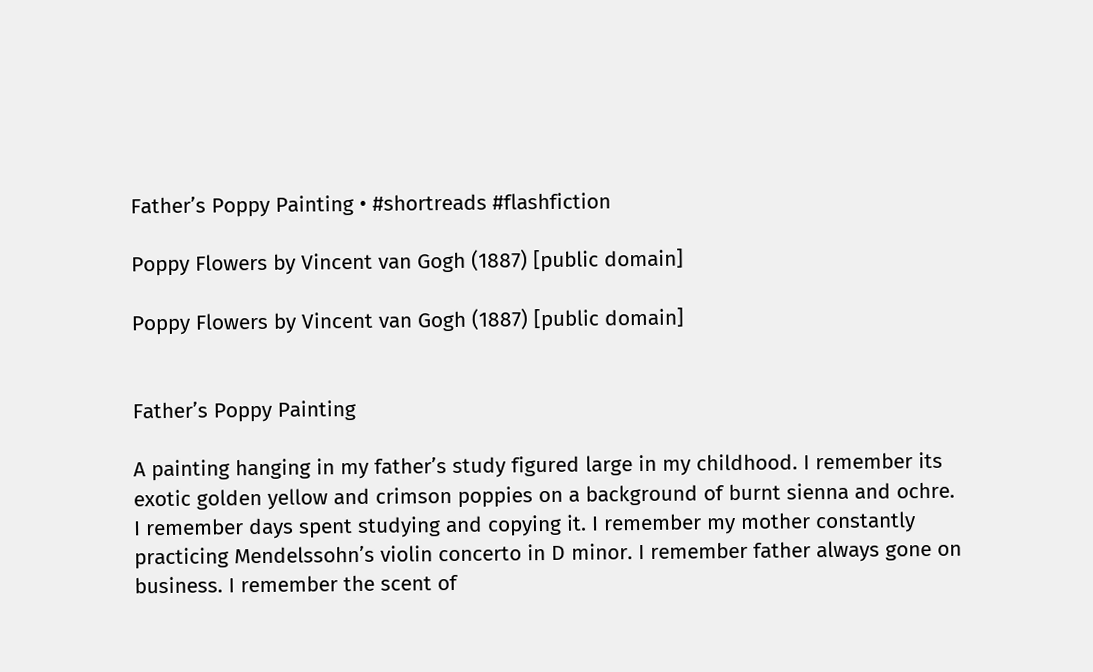Father’s Poppy Painting • #shortreads #flashfiction

Poppy Flowers by Vincent van Gogh (1887) [public domain]

Poppy Flowers by Vincent van Gogh (1887) [public domain]


Father’s Poppy Painting

A painting hanging in my father’s study figured large in my childhood. I remember its exotic golden yellow and crimson poppies on a background of burnt sienna and ochre. I remember days spent studying and copying it. I remember my mother constantly practicing Mendelssohn’s violin concerto in D minor. I remember father always gone on business. I remember the scent of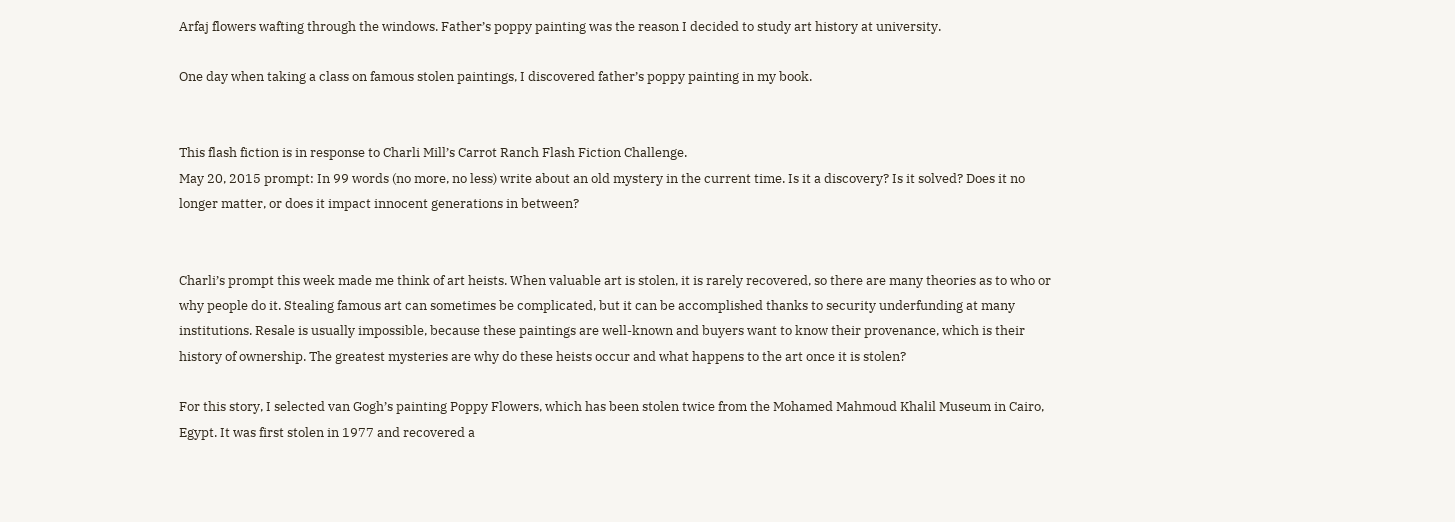Arfaj flowers wafting through the windows. Father’s poppy painting was the reason I decided to study art history at university.

One day when taking a class on famous stolen paintings, I discovered father’s poppy painting in my book.


This flash fiction is in response to Charli Mill’s Carrot Ranch Flash Fiction Challenge.
May 20, 2015 prompt: In 99 words (no more, no less) write about an old mystery in the current time. Is it a discovery? Is it solved? Does it no longer matter, or does it impact innocent generations in between?


Charli’s prompt this week made me think of art heists. When valuable art is stolen, it is rarely recovered, so there are many theories as to who or why people do it. Stealing famous art can sometimes be complicated, but it can be accomplished thanks to security underfunding at many institutions. Resale is usually impossible, because these paintings are well-known and buyers want to know their provenance, which is their history of ownership. The greatest mysteries are why do these heists occur and what happens to the art once it is stolen?

For this story, I selected van Gogh’s painting Poppy Flowers, which has been stolen twice from the Mohamed Mahmoud Khalil Museum in Cairo, Egypt. It was first stolen in 1977 and recovered a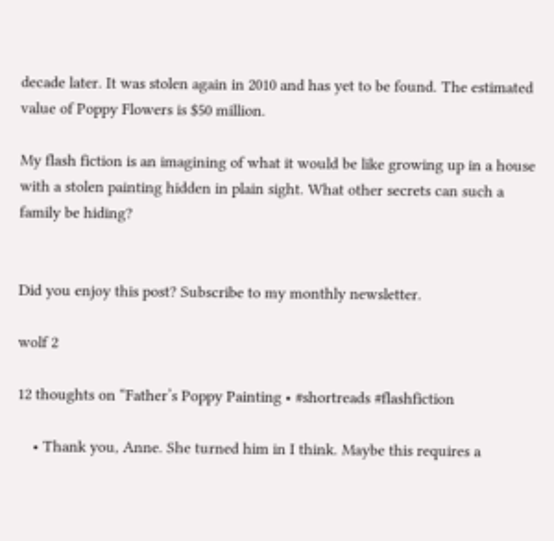decade later. It was stolen again in 2010 and has yet to be found. The estimated value of Poppy Flowers is $50 million.

My flash fiction is an imagining of what it would be like growing up in a house with a stolen painting hidden in plain sight. What other secrets can such a family be hiding?


Did you enjoy this post? Subscribe to my monthly newsletter.

wolf 2

12 thoughts on “Father’s Poppy Painting • #shortreads #flashfiction

    • Thank you, Anne. She turned him in I think. Maybe this requires a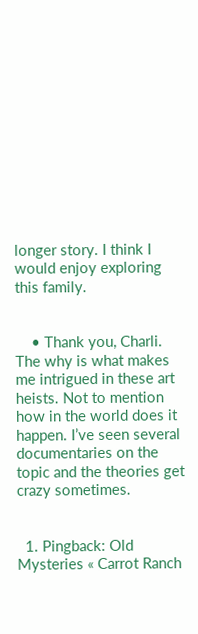longer story. I think I would enjoy exploring this family.


    • Thank you, Charli. The why is what makes me intrigued in these art heists. Not to mention how in the world does it happen. I’ve seen several documentaries on the topic and the theories get crazy sometimes.


  1. Pingback: Old Mysteries « Carrot Ranch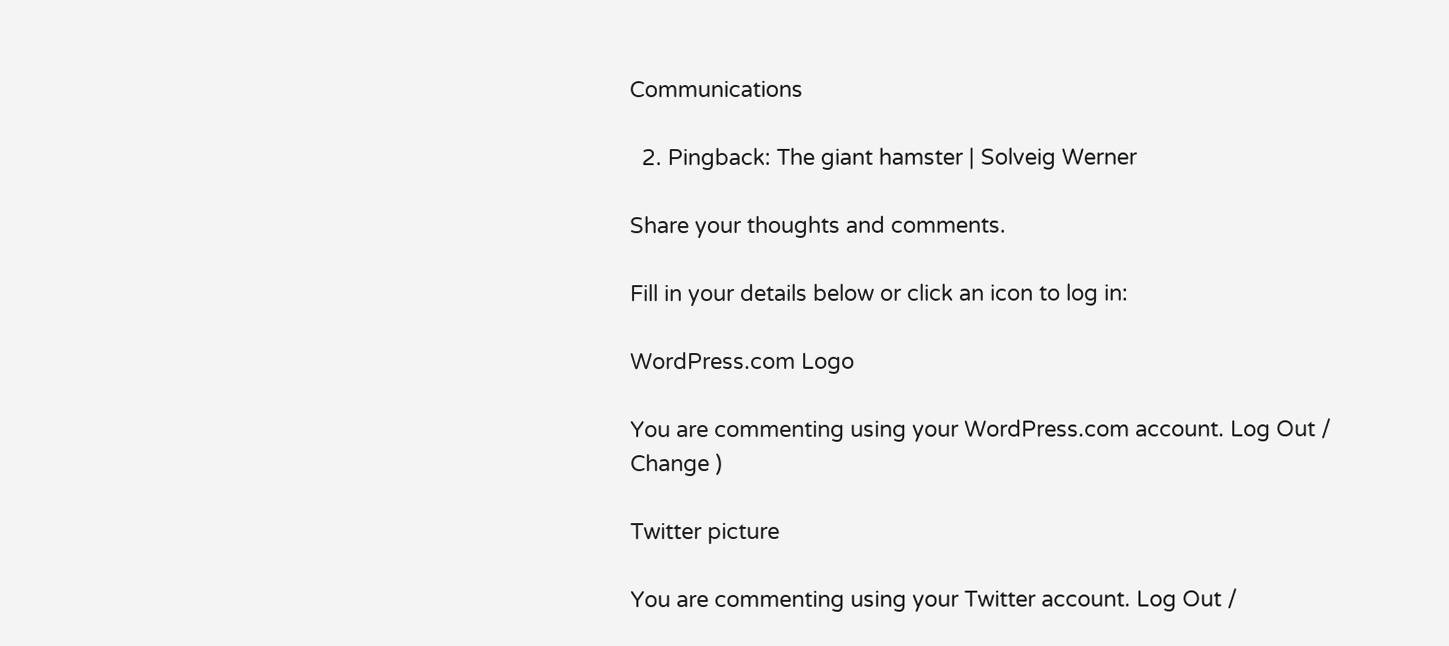Communications

  2. Pingback: The giant hamster | Solveig Werner

Share your thoughts and comments.

Fill in your details below or click an icon to log in:

WordPress.com Logo

You are commenting using your WordPress.com account. Log Out /  Change )

Twitter picture

You are commenting using your Twitter account. Log Out /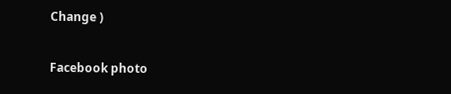Change )

Facebook photo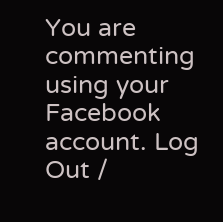You are commenting using your Facebook account. Log Out /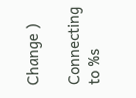Change )

Connecting to %s